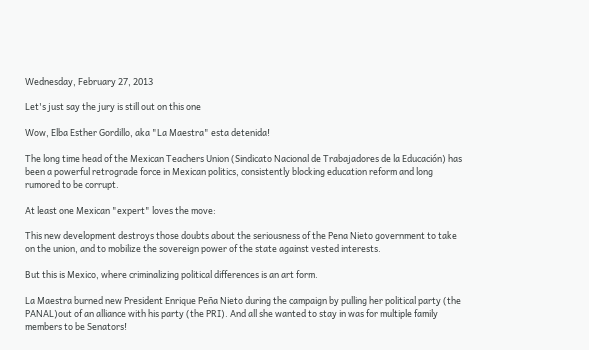Wednesday, February 27, 2013

Let's just say the jury is still out on this one

Wow, Elba Esther Gordillo, aka "La Maestra" esta detenida!

The long time head of the Mexican Teachers Union (Sindicato Nacional de Trabajadores de la Educación) has been a powerful retrograde force in Mexican politics, consistently blocking education reform and long rumored to be corrupt.

At least one Mexican "expert" loves the move:

This new development destroys those doubts about the seriousness of the Pena Nieto government to take on the union, and to mobilize the sovereign power of the state against vested interests.

But this is Mexico, where criminalizing political differences is an art form.

La Maestra burned new President Enrique Peña Nieto during the campaign by pulling her political party (the PANAL)out of an alliance with his party (the PRI). And all she wanted to stay in was for multiple family members to be Senators!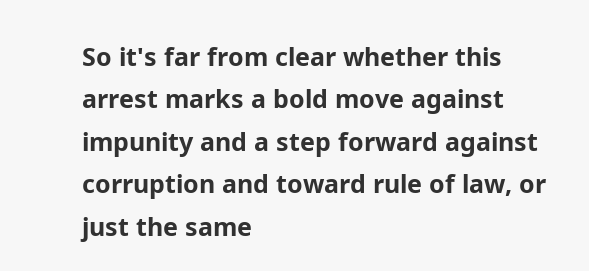So it's far from clear whether this arrest marks a bold move against impunity and a step forward against corruption and toward rule of law, or just the same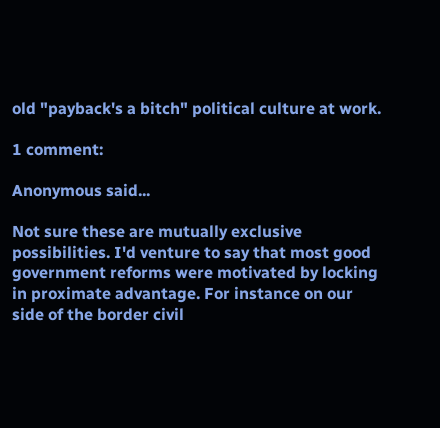old "payback's a bitch" political culture at work.

1 comment:

Anonymous said...

Not sure these are mutually exclusive possibilities. I'd venture to say that most good government reforms were motivated by locking in proximate advantage. For instance on our side of the border civil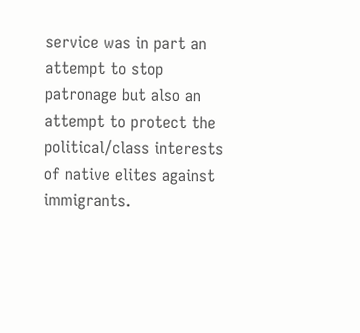service was in part an attempt to stop patronage but also an attempt to protect the political/class interests of native elites against immigrants.